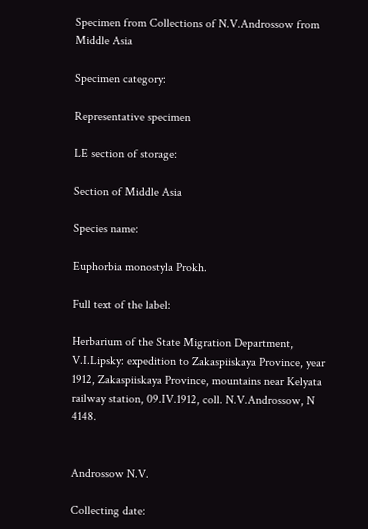Specimen from Collections of N.V.Androssow from Middle Asia

Specimen category:

Representative specimen

LE section of storage:

Section of Middle Asia

Species name:

Euphorbia monostyla Prokh.

Full text of the label:

Herbarium of the State Migration Department, V.I.Lipsky: expedition to Zakaspiiskaya Province, year 1912, Zakaspiiskaya Province, mountains near Kelyata railway station, 09.IV.1912, coll. N.V.Androssow, N 4148.


Androssow N.V.

Collecting date: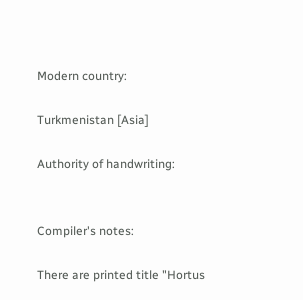Modern country:

Turkmenistan [Asia]

Authority of handwriting:


Compiler's notes:

There are printed title "Hortus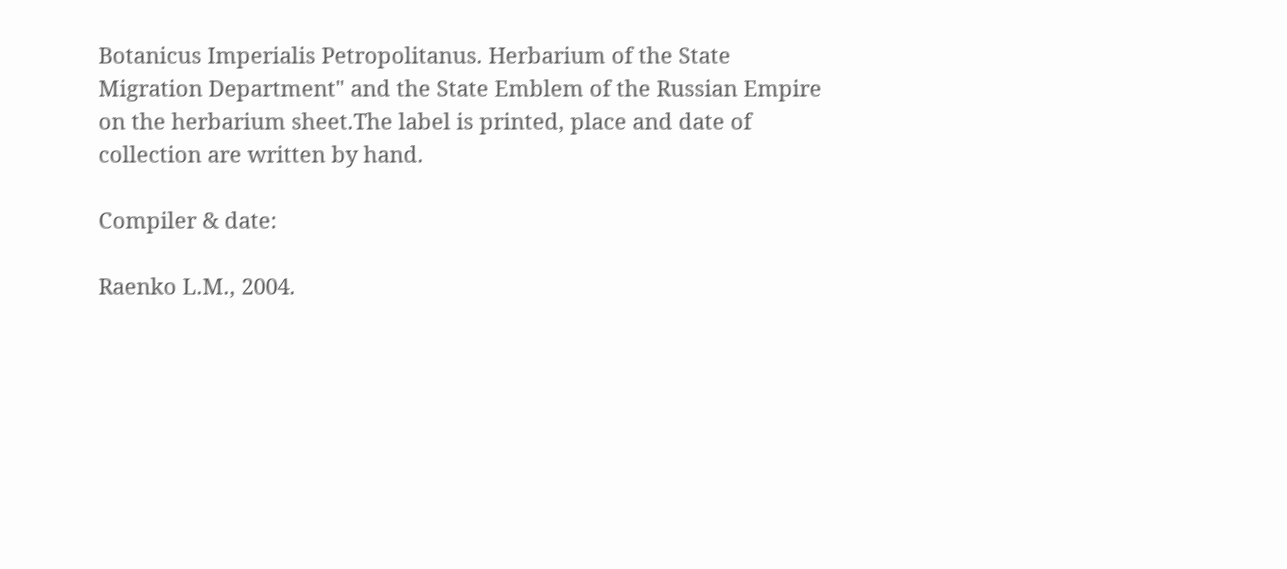Botanicus Imperialis Petropolitanus. Herbarium of the State Migration Department" and the State Emblem of the Russian Empire on the herbarium sheet.The label is printed, place and date of collection are written by hand.

Compiler & date:

Raenko L.M., 2004.